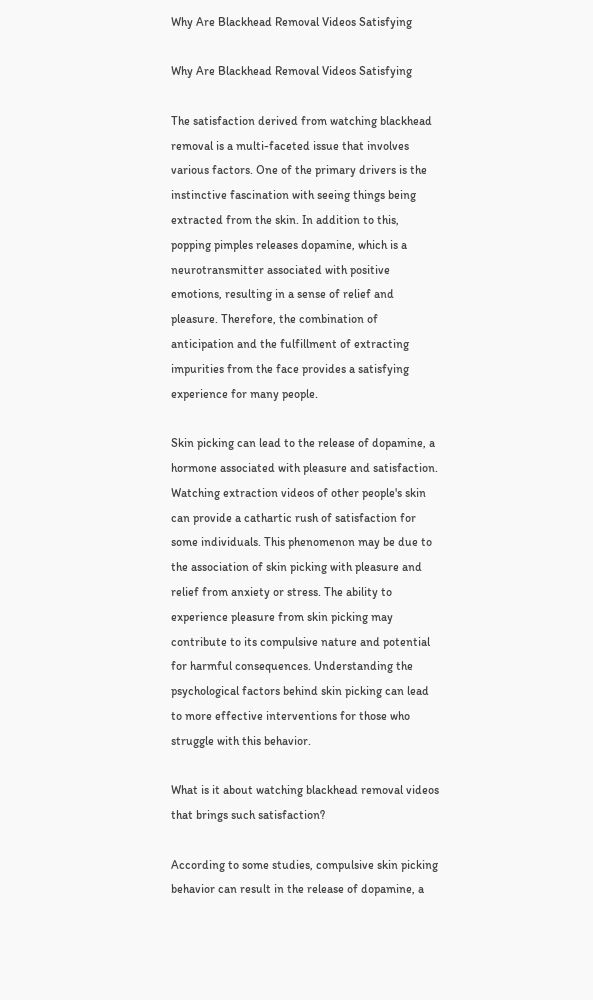Why Are Blackhead Removal Videos Satisfying

Why Are Blackhead Removal Videos Satisfying

The satisfaction derived from watching blackhead removal is a multi-faceted issue that involves various factors. One of the primary drivers is the instinctive fascination with seeing things being extracted from the skin. In addition to this, popping pimples releases dopamine, which is a neurotransmitter associated with positive emotions, resulting in a sense of relief and pleasure. Therefore, the combination of anticipation and the fulfillment of extracting impurities from the face provides a satisfying experience for many people.

Skin picking can lead to the release of dopamine, a hormone associated with pleasure and satisfaction. Watching extraction videos of other people's skin can provide a cathartic rush of satisfaction for some individuals. This phenomenon may be due to the association of skin picking with pleasure and relief from anxiety or stress. The ability to experience pleasure from skin picking may contribute to its compulsive nature and potential for harmful consequences. Understanding the psychological factors behind skin picking can lead to more effective interventions for those who struggle with this behavior.

What is it about watching blackhead removal videos that brings such satisfaction?

According to some studies, compulsive skin picking behavior can result in the release of dopamine, a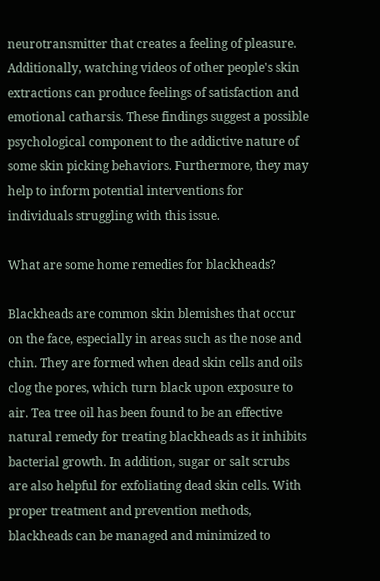neurotransmitter that creates a feeling of pleasure. Additionally, watching videos of other people's skin extractions can produce feelings of satisfaction and emotional catharsis. These findings suggest a possible psychological component to the addictive nature of some skin picking behaviors. Furthermore, they may help to inform potential interventions for individuals struggling with this issue.

What are some home remedies for blackheads?

Blackheads are common skin blemishes that occur on the face, especially in areas such as the nose and chin. They are formed when dead skin cells and oils clog the pores, which turn black upon exposure to air. Tea tree oil has been found to be an effective natural remedy for treating blackheads as it inhibits bacterial growth. In addition, sugar or salt scrubs are also helpful for exfoliating dead skin cells. With proper treatment and prevention methods, blackheads can be managed and minimized to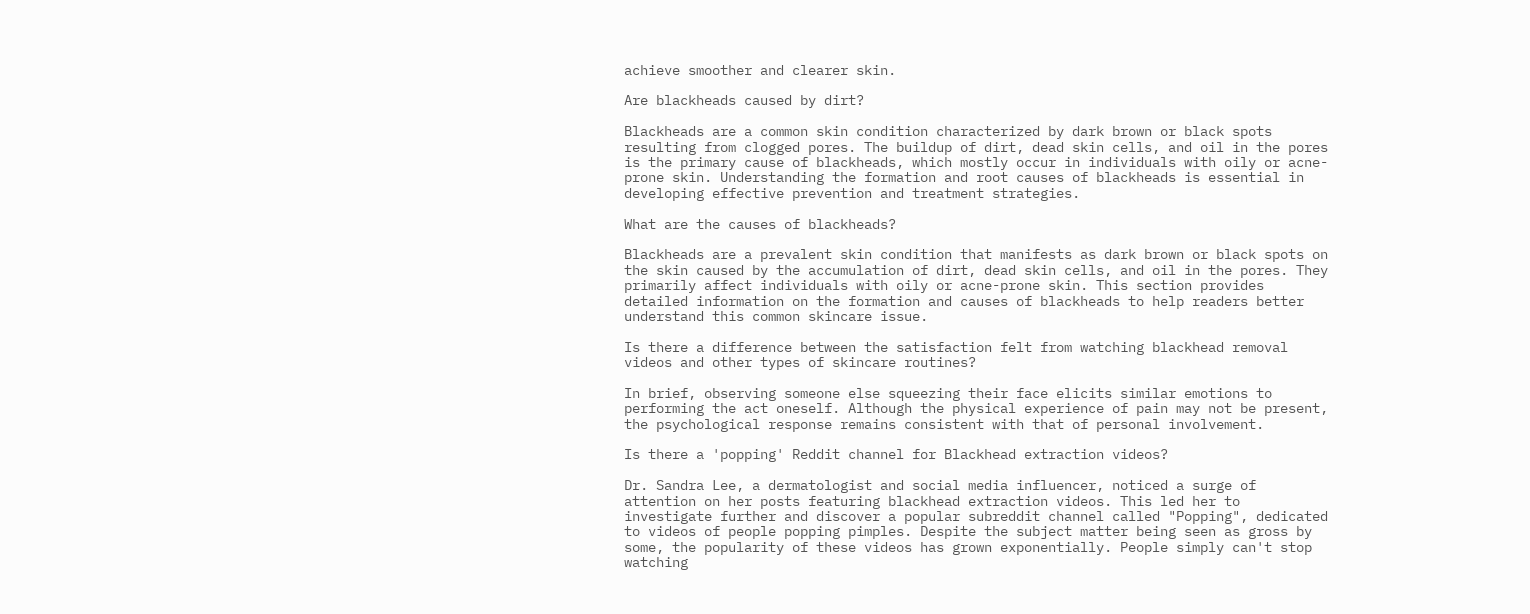achieve smoother and clearer skin.

Are blackheads caused by dirt?

Blackheads are a common skin condition characterized by dark brown or black spots resulting from clogged pores. The buildup of dirt, dead skin cells, and oil in the pores is the primary cause of blackheads, which mostly occur in individuals with oily or acne-prone skin. Understanding the formation and root causes of blackheads is essential in developing effective prevention and treatment strategies.

What are the causes of blackheads?

Blackheads are a prevalent skin condition that manifests as dark brown or black spots on the skin caused by the accumulation of dirt, dead skin cells, and oil in the pores. They primarily affect individuals with oily or acne-prone skin. This section provides detailed information on the formation and causes of blackheads to help readers better understand this common skincare issue.

Is there a difference between the satisfaction felt from watching blackhead removal videos and other types of skincare routines?

In brief, observing someone else squeezing their face elicits similar emotions to performing the act oneself. Although the physical experience of pain may not be present, the psychological response remains consistent with that of personal involvement.

Is there a 'popping' Reddit channel for Blackhead extraction videos?

Dr. Sandra Lee, a dermatologist and social media influencer, noticed a surge of attention on her posts featuring blackhead extraction videos. This led her to investigate further and discover a popular subreddit channel called "Popping", dedicated to videos of people popping pimples. Despite the subject matter being seen as gross by some, the popularity of these videos has grown exponentially. People simply can't stop watching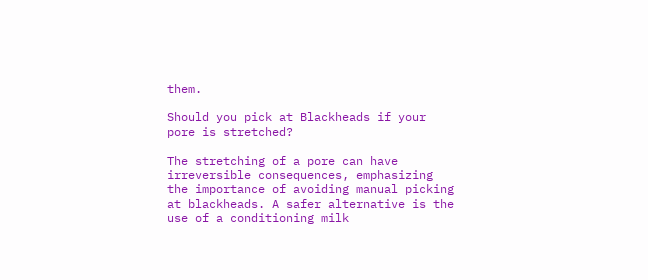them.

Should you pick at Blackheads if your pore is stretched?

The stretching of a pore can have irreversible consequences, emphasizing the importance of avoiding manual picking at blackheads. A safer alternative is the use of a conditioning milk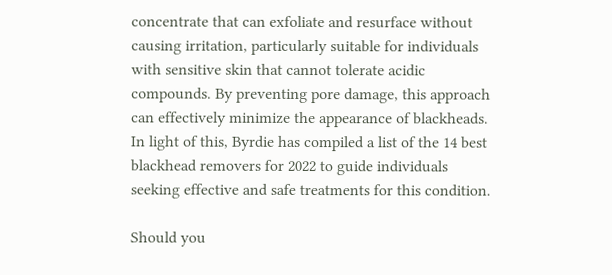concentrate that can exfoliate and resurface without causing irritation, particularly suitable for individuals with sensitive skin that cannot tolerate acidic compounds. By preventing pore damage, this approach can effectively minimize the appearance of blackheads. In light of this, Byrdie has compiled a list of the 14 best blackhead removers for 2022 to guide individuals seeking effective and safe treatments for this condition.

Should you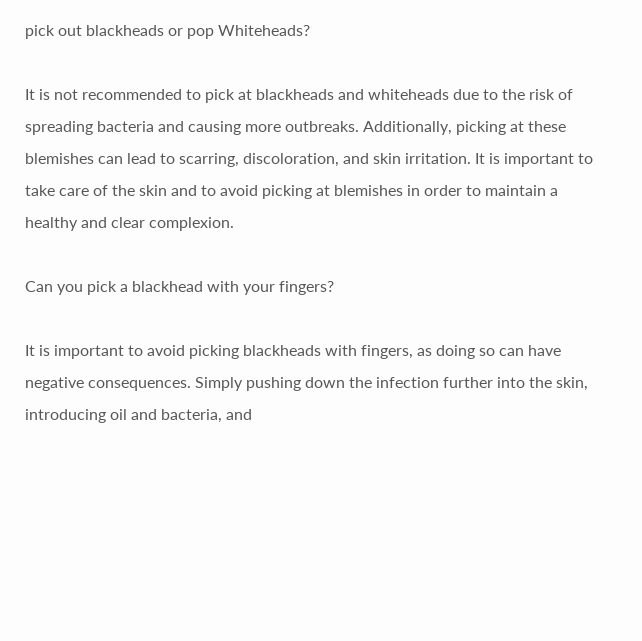pick out blackheads or pop Whiteheads?

It is not recommended to pick at blackheads and whiteheads due to the risk of spreading bacteria and causing more outbreaks. Additionally, picking at these blemishes can lead to scarring, discoloration, and skin irritation. It is important to take care of the skin and to avoid picking at blemishes in order to maintain a healthy and clear complexion.

Can you pick a blackhead with your fingers?

It is important to avoid picking blackheads with fingers, as doing so can have negative consequences. Simply pushing down the infection further into the skin, introducing oil and bacteria, and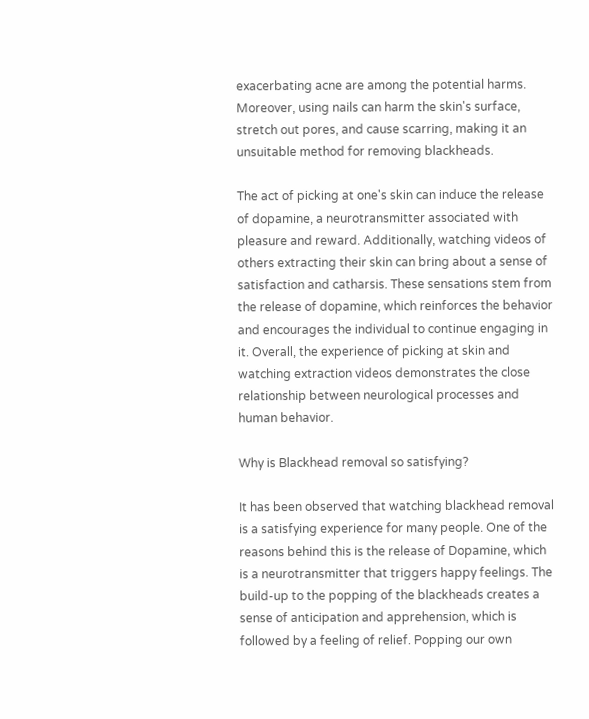exacerbating acne are among the potential harms. Moreover, using nails can harm the skin's surface, stretch out pores, and cause scarring, making it an unsuitable method for removing blackheads.

The act of picking at one's skin can induce the release of dopamine, a neurotransmitter associated with pleasure and reward. Additionally, watching videos of others extracting their skin can bring about a sense of satisfaction and catharsis. These sensations stem from the release of dopamine, which reinforces the behavior and encourages the individual to continue engaging in it. Overall, the experience of picking at skin and watching extraction videos demonstrates the close relationship between neurological processes and human behavior.

Why is Blackhead removal so satisfying?

It has been observed that watching blackhead removal is a satisfying experience for many people. One of the reasons behind this is the release of Dopamine, which is a neurotransmitter that triggers happy feelings. The build-up to the popping of the blackheads creates a sense of anticipation and apprehension, which is followed by a feeling of relief. Popping our own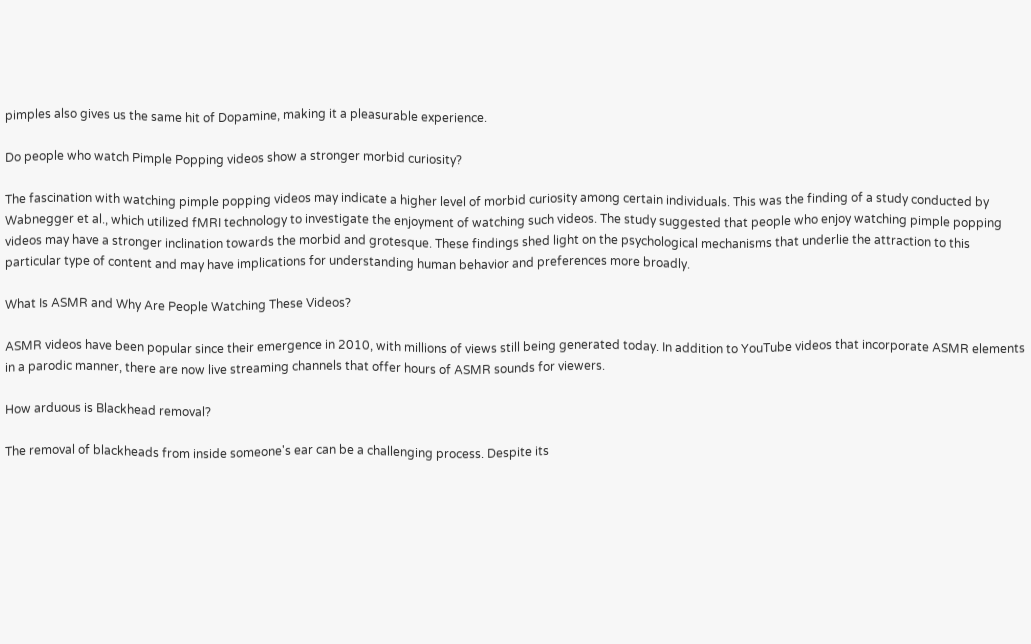pimples also gives us the same hit of Dopamine, making it a pleasurable experience.

Do people who watch Pimple Popping videos show a stronger morbid curiosity?

The fascination with watching pimple popping videos may indicate a higher level of morbid curiosity among certain individuals. This was the finding of a study conducted by Wabnegger et al., which utilized fMRI technology to investigate the enjoyment of watching such videos. The study suggested that people who enjoy watching pimple popping videos may have a stronger inclination towards the morbid and grotesque. These findings shed light on the psychological mechanisms that underlie the attraction to this particular type of content and may have implications for understanding human behavior and preferences more broadly.

What Is ASMR and Why Are People Watching These Videos?

ASMR videos have been popular since their emergence in 2010, with millions of views still being generated today. In addition to YouTube videos that incorporate ASMR elements in a parodic manner, there are now live streaming channels that offer hours of ASMR sounds for viewers.

How arduous is Blackhead removal?

The removal of blackheads from inside someone's ear can be a challenging process. Despite its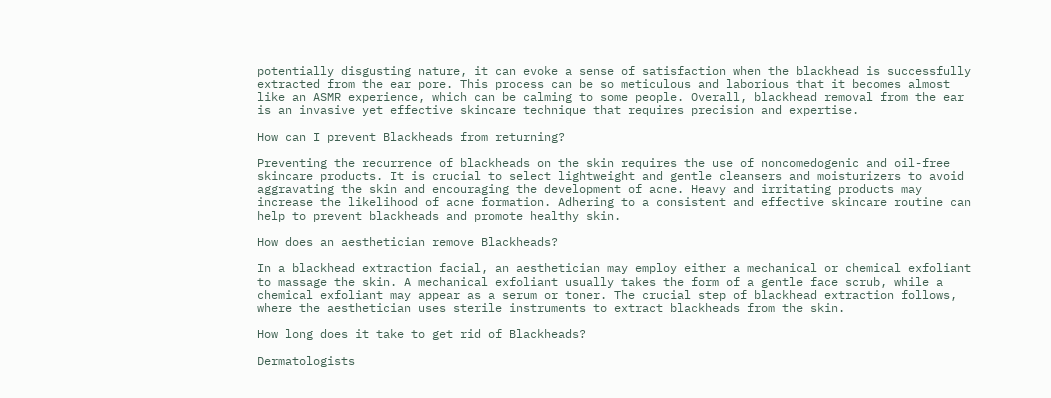potentially disgusting nature, it can evoke a sense of satisfaction when the blackhead is successfully extracted from the ear pore. This process can be so meticulous and laborious that it becomes almost like an ASMR experience, which can be calming to some people. Overall, blackhead removal from the ear is an invasive yet effective skincare technique that requires precision and expertise.

How can I prevent Blackheads from returning?

Preventing the recurrence of blackheads on the skin requires the use of noncomedogenic and oil-free skincare products. It is crucial to select lightweight and gentle cleansers and moisturizers to avoid aggravating the skin and encouraging the development of acne. Heavy and irritating products may increase the likelihood of acne formation. Adhering to a consistent and effective skincare routine can help to prevent blackheads and promote healthy skin.

How does an aesthetician remove Blackheads?

In a blackhead extraction facial, an aesthetician may employ either a mechanical or chemical exfoliant to massage the skin. A mechanical exfoliant usually takes the form of a gentle face scrub, while a chemical exfoliant may appear as a serum or toner. The crucial step of blackhead extraction follows, where the aesthetician uses sterile instruments to extract blackheads from the skin.

How long does it take to get rid of Blackheads?

Dermatologists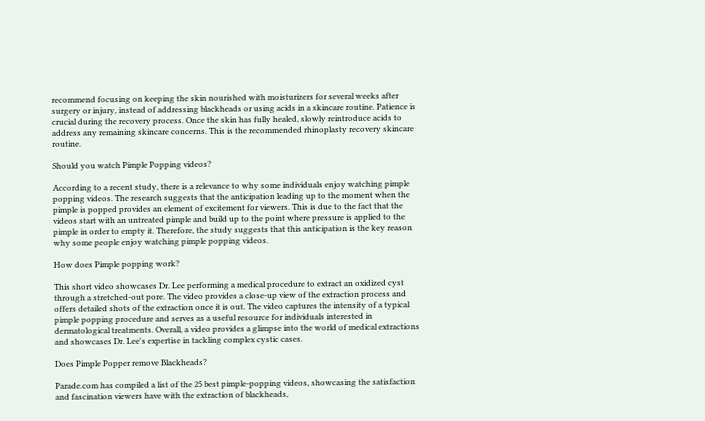recommend focusing on keeping the skin nourished with moisturizers for several weeks after surgery or injury, instead of addressing blackheads or using acids in a skincare routine. Patience is crucial during the recovery process. Once the skin has fully healed, slowly reintroduce acids to address any remaining skincare concerns. This is the recommended rhinoplasty recovery skincare routine.

Should you watch Pimple Popping videos?

According to a recent study, there is a relevance to why some individuals enjoy watching pimple popping videos. The research suggests that the anticipation leading up to the moment when the pimple is popped provides an element of excitement for viewers. This is due to the fact that the videos start with an untreated pimple and build up to the point where pressure is applied to the pimple in order to empty it. Therefore, the study suggests that this anticipation is the key reason why some people enjoy watching pimple popping videos.

How does Pimple popping work?

This short video showcases Dr. Lee performing a medical procedure to extract an oxidized cyst through a stretched-out pore. The video provides a close-up view of the extraction process and offers detailed shots of the extraction once it is out. The video captures the intensity of a typical pimple popping procedure and serves as a useful resource for individuals interested in dermatological treatments. Overall, a video provides a glimpse into the world of medical extractions and showcases Dr. Lee's expertise in tackling complex cystic cases.

Does Pimple Popper remove Blackheads?

Parade.com has compiled a list of the 25 best pimple-popping videos, showcasing the satisfaction and fascination viewers have with the extraction of blackheads,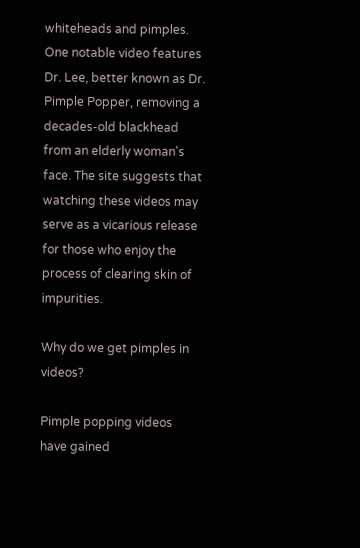whiteheads and pimples. One notable video features Dr. Lee, better known as Dr. Pimple Popper, removing a decades-old blackhead from an elderly woman's face. The site suggests that watching these videos may serve as a vicarious release for those who enjoy the process of clearing skin of impurities.

Why do we get pimples in videos?

Pimple popping videos have gained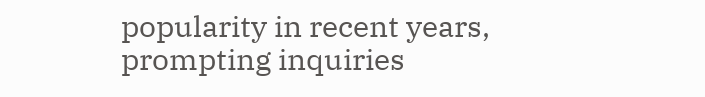popularity in recent years, prompting inquiries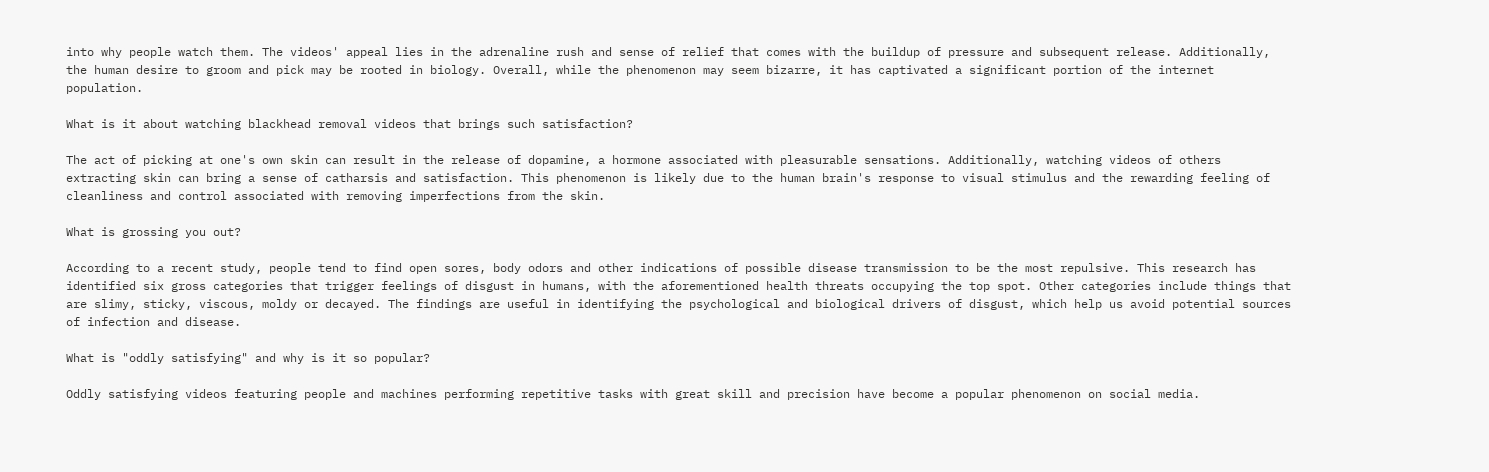into why people watch them. The videos' appeal lies in the adrenaline rush and sense of relief that comes with the buildup of pressure and subsequent release. Additionally, the human desire to groom and pick may be rooted in biology. Overall, while the phenomenon may seem bizarre, it has captivated a significant portion of the internet population.

What is it about watching blackhead removal videos that brings such satisfaction?

The act of picking at one's own skin can result in the release of dopamine, a hormone associated with pleasurable sensations. Additionally, watching videos of others extracting skin can bring a sense of catharsis and satisfaction. This phenomenon is likely due to the human brain's response to visual stimulus and the rewarding feeling of cleanliness and control associated with removing imperfections from the skin.

What is grossing you out?

According to a recent study, people tend to find open sores, body odors and other indications of possible disease transmission to be the most repulsive. This research has identified six gross categories that trigger feelings of disgust in humans, with the aforementioned health threats occupying the top spot. Other categories include things that are slimy, sticky, viscous, moldy or decayed. The findings are useful in identifying the psychological and biological drivers of disgust, which help us avoid potential sources of infection and disease.

What is "oddly satisfying" and why is it so popular?

Oddly satisfying videos featuring people and machines performing repetitive tasks with great skill and precision have become a popular phenomenon on social media.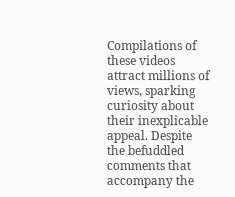Compilations of these videos attract millions of views, sparking curiosity about their inexplicable appeal. Despite the befuddled comments that accompany the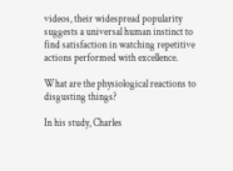videos, their widespread popularity suggests a universal human instinct to find satisfaction in watching repetitive actions performed with excellence.

What are the physiological reactions to disgusting things?

In his study, Charles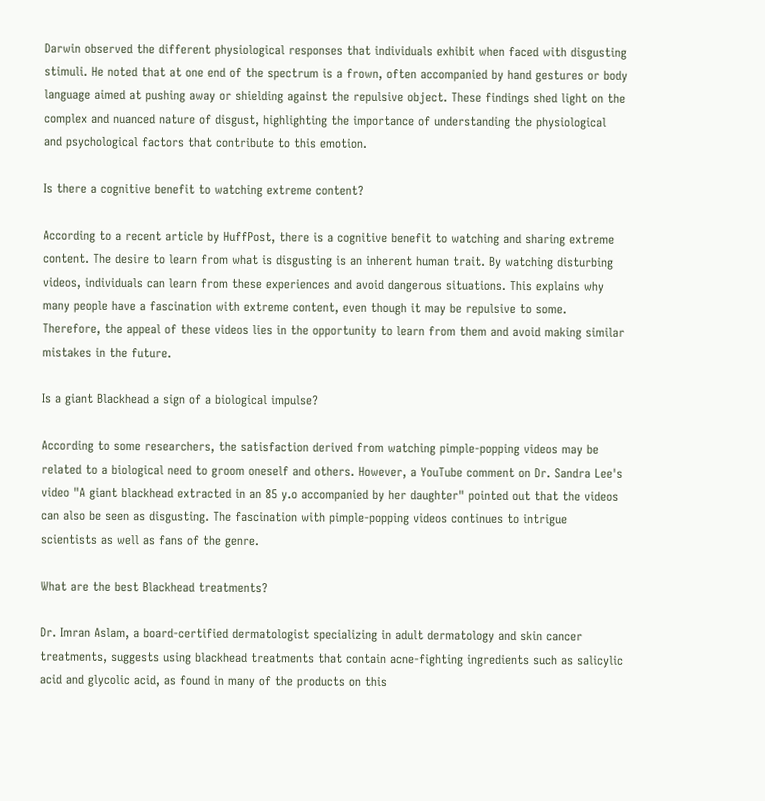Darwin observed the different physiological responses that individuals exhibit when faced with disgusting stimuli. He noted that at one end of the spectrum is a frown, often accompanied by hand gestures or body language aimed at pushing away or shielding against the repulsive object. These findings shed light on the complex and nuanced nature of disgust, highlighting the importance of understanding the physiological and psychological factors that contribute to this emotion.

Is there a cognitive benefit to watching extreme content?

According to a recent article by HuffPost, there is a cognitive benefit to watching and sharing extreme content. The desire to learn from what is disgusting is an inherent human trait. By watching disturbing videos, individuals can learn from these experiences and avoid dangerous situations. This explains why many people have a fascination with extreme content, even though it may be repulsive to some. Therefore, the appeal of these videos lies in the opportunity to learn from them and avoid making similar mistakes in the future.

Is a giant Blackhead a sign of a biological impulse?

According to some researchers, the satisfaction derived from watching pimple-popping videos may be related to a biological need to groom oneself and others. However, a YouTube comment on Dr. Sandra Lee's video "A giant blackhead extracted in an 85 y.o accompanied by her daughter" pointed out that the videos can also be seen as disgusting. The fascination with pimple-popping videos continues to intrigue scientists as well as fans of the genre.

What are the best Blackhead treatments?

Dr. Imran Aslam, a board-certified dermatologist specializing in adult dermatology and skin cancer treatments, suggests using blackhead treatments that contain acne-fighting ingredients such as salicylic acid and glycolic acid, as found in many of the products on this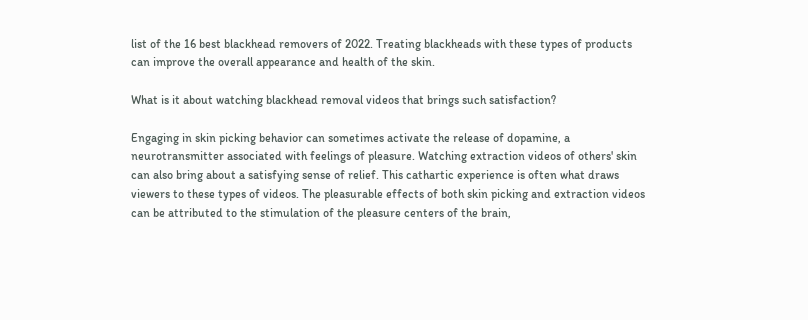list of the 16 best blackhead removers of 2022. Treating blackheads with these types of products can improve the overall appearance and health of the skin.

What is it about watching blackhead removal videos that brings such satisfaction?

Engaging in skin picking behavior can sometimes activate the release of dopamine, a neurotransmitter associated with feelings of pleasure. Watching extraction videos of others' skin can also bring about a satisfying sense of relief. This cathartic experience is often what draws viewers to these types of videos. The pleasurable effects of both skin picking and extraction videos can be attributed to the stimulation of the pleasure centers of the brain,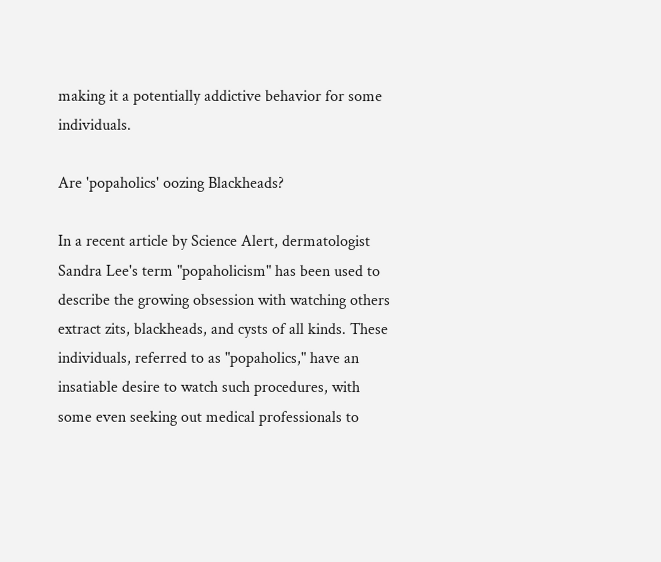making it a potentially addictive behavior for some individuals.

Are 'popaholics' oozing Blackheads?

In a recent article by Science Alert, dermatologist Sandra Lee's term "popaholicism" has been used to describe the growing obsession with watching others extract zits, blackheads, and cysts of all kinds. These individuals, referred to as "popaholics," have an insatiable desire to watch such procedures, with some even seeking out medical professionals to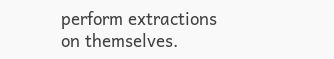perform extractions on themselves.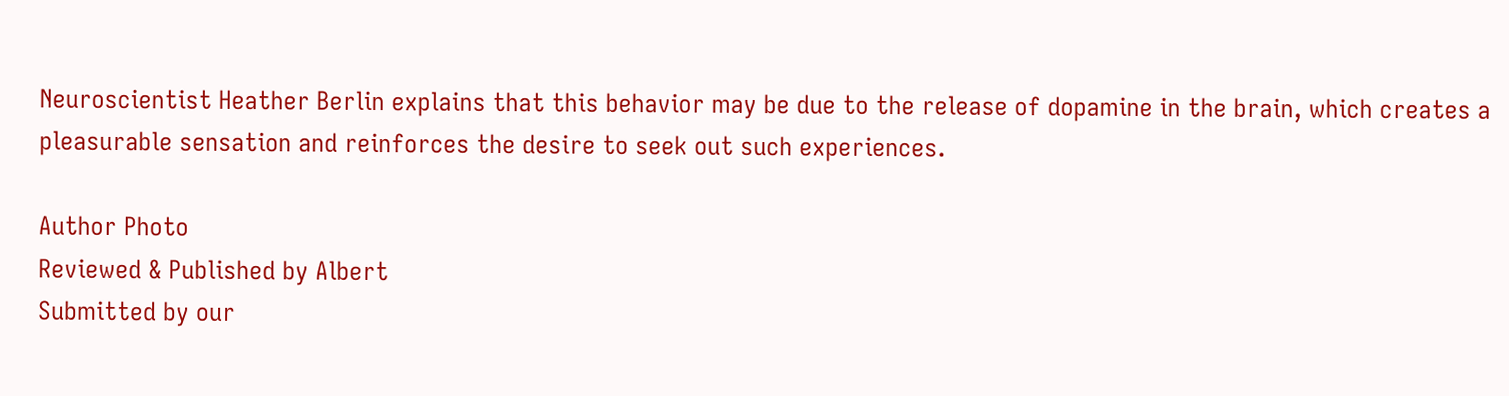Neuroscientist Heather Berlin explains that this behavior may be due to the release of dopamine in the brain, which creates a pleasurable sensation and reinforces the desire to seek out such experiences.

Author Photo
Reviewed & Published by Albert
Submitted by our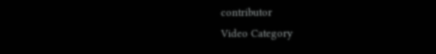contributor
Video Category